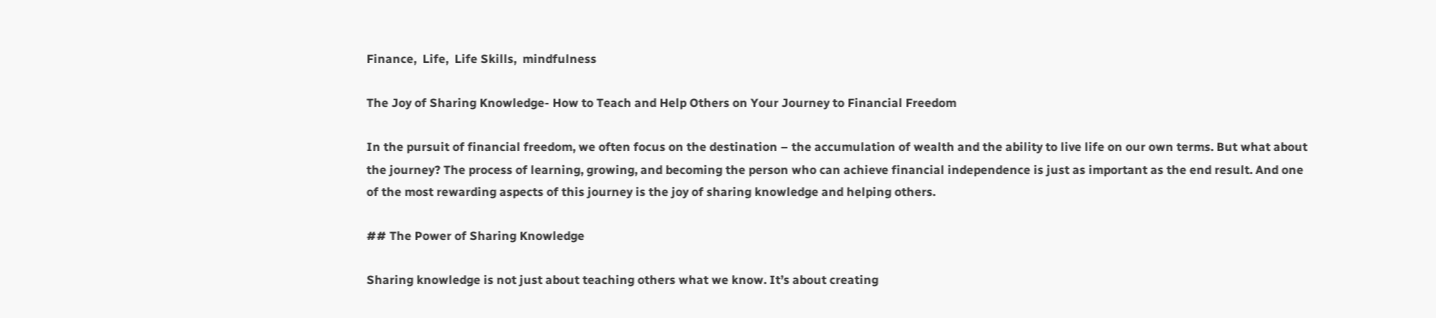Finance,  Life,  Life Skills,  mindfulness

The Joy of Sharing Knowledge- How to Teach and Help Others on Your Journey to Financial Freedom

In the pursuit of financial freedom, we often focus on the destination – the accumulation of wealth and the ability to live life on our own terms. But what about the journey? The process of learning, growing, and becoming the person who can achieve financial independence is just as important as the end result. And one of the most rewarding aspects of this journey is the joy of sharing knowledge and helping others.

## The Power of Sharing Knowledge

Sharing knowledge is not just about teaching others what we know. It’s about creating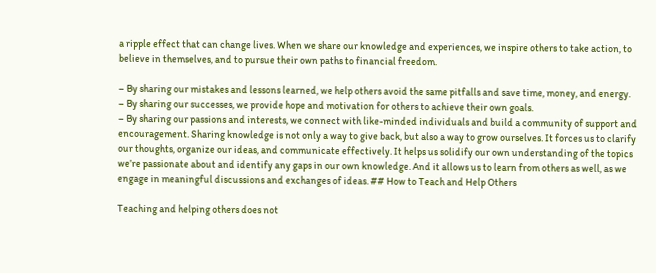a ripple effect that can change lives. When we share our knowledge and experiences, we inspire others to take action, to believe in themselves, and to pursue their own paths to financial freedom.

– By sharing our mistakes and lessons learned, we help others avoid the same pitfalls and save time, money, and energy.
– By sharing our successes, we provide hope and motivation for others to achieve their own goals.
– By sharing our passions and interests, we connect with like-minded individuals and build a community of support and encouragement. Sharing knowledge is not only a way to give back, but also a way to grow ourselves. It forces us to clarify our thoughts, organize our ideas, and communicate effectively. It helps us solidify our own understanding of the topics we’re passionate about and identify any gaps in our own knowledge. And it allows us to learn from others as well, as we engage in meaningful discussions and exchanges of ideas. ## How to Teach and Help Others

Teaching and helping others does not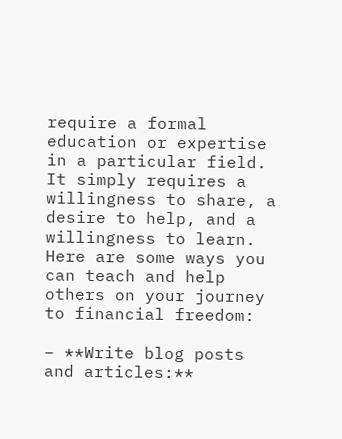require a formal education or expertise in a particular field. It simply requires a willingness to share, a desire to help, and a willingness to learn. Here are some ways you can teach and help others on your journey to financial freedom:

– **Write blog posts and articles:**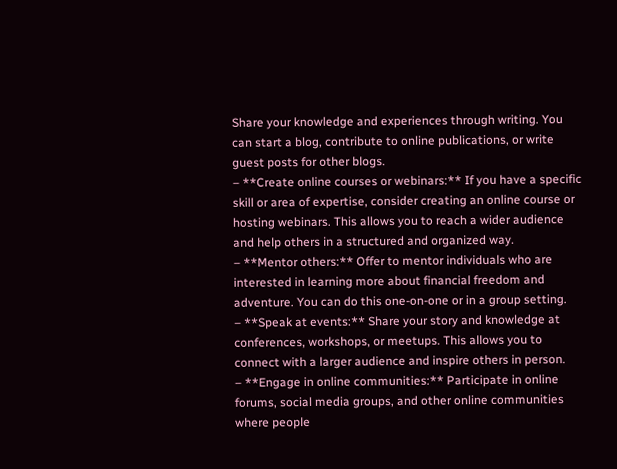Share your knowledge and experiences through writing. You can start a blog, contribute to online publications, or write guest posts for other blogs.
– **Create online courses or webinars:** If you have a specific skill or area of expertise, consider creating an online course or hosting webinars. This allows you to reach a wider audience and help others in a structured and organized way.
– **Mentor others:** Offer to mentor individuals who are interested in learning more about financial freedom and adventure. You can do this one-on-one or in a group setting.
– **Speak at events:** Share your story and knowledge at conferences, workshops, or meetups. This allows you to connect with a larger audience and inspire others in person.
– **Engage in online communities:** Participate in online forums, social media groups, and other online communities where people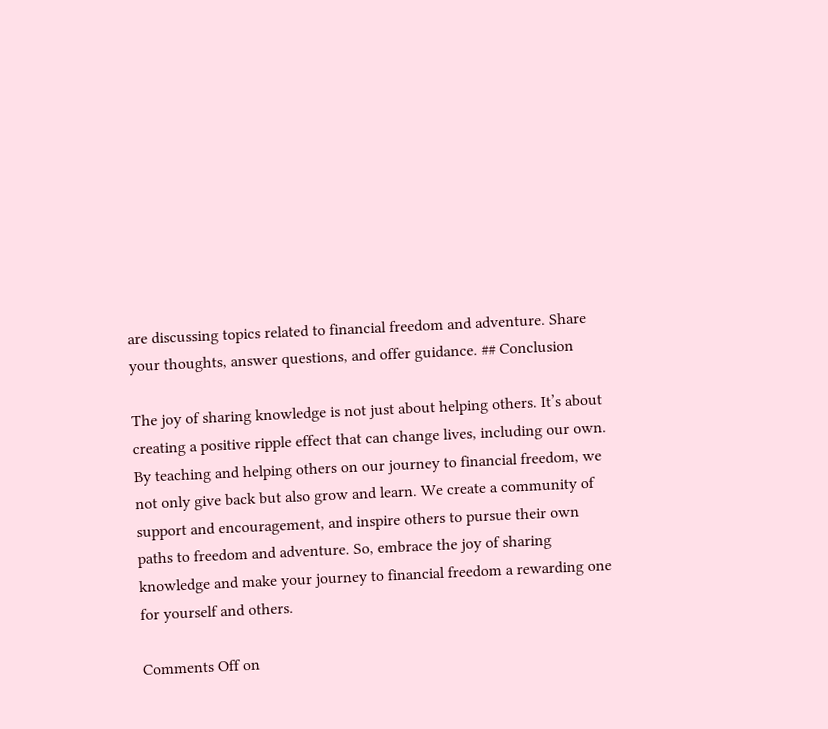are discussing topics related to financial freedom and adventure. Share your thoughts, answer questions, and offer guidance. ## Conclusion

The joy of sharing knowledge is not just about helping others. It’s about creating a positive ripple effect that can change lives, including our own. By teaching and helping others on our journey to financial freedom, we not only give back but also grow and learn. We create a community of support and encouragement, and inspire others to pursue their own paths to freedom and adventure. So, embrace the joy of sharing knowledge and make your journey to financial freedom a rewarding one for yourself and others.

Comments Off on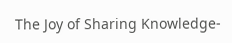The Joy of Sharing Knowledge-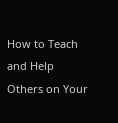How to Teach and Help Others on Your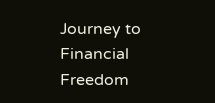Journey to Financial Freedom